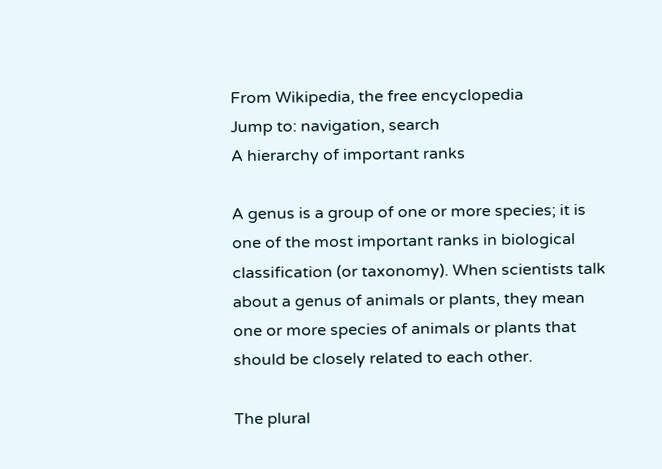From Wikipedia, the free encyclopedia
Jump to: navigation, search
A hierarchy of important ranks

A genus is a group of one or more species; it is one of the most important ranks in biological classification (or taxonomy). When scientists talk about a genus of animals or plants, they mean one or more species of animals or plants that should be closely related to each other.

The plural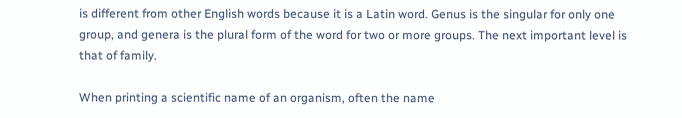is different from other English words because it is a Latin word. Genus is the singular for only one group, and genera is the plural form of the word for two or more groups. The next important level is that of family.

When printing a scientific name of an organism, often the name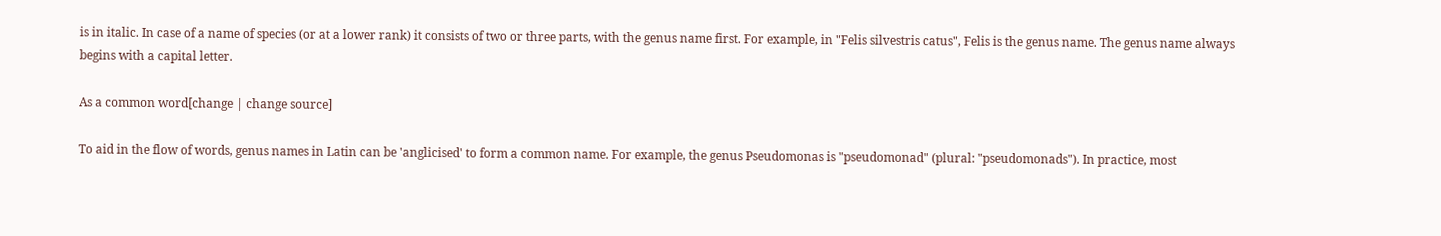is in italic. In case of a name of species (or at a lower rank) it consists of two or three parts, with the genus name first. For example, in "Felis silvestris catus", Felis is the genus name. The genus name always begins with a capital letter.

As a common word[change | change source]

To aid in the flow of words, genus names in Latin can be 'anglicised' to form a common name. For example, the genus Pseudomonas is "pseudomonad" (plural: "pseudomonads"). In practice, most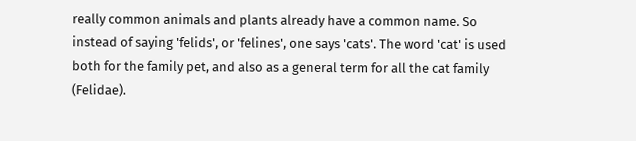really common animals and plants already have a common name. So instead of saying 'felids', or 'felines', one says 'cats'. The word 'cat' is used both for the family pet, and also as a general term for all the cat family (Felidae).